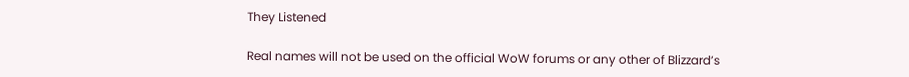They Listened

Real names will not be used on the official WoW forums or any other of Blizzard’s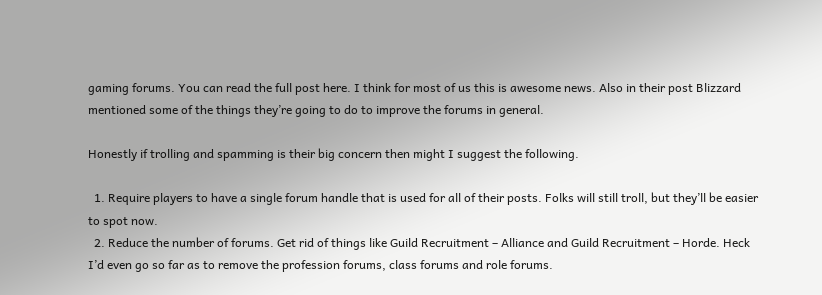gaming forums. You can read the full post here. I think for most of us this is awesome news. Also in their post Blizzard mentioned some of the things they’re going to do to improve the forums in general.

Honestly if trolling and spamming is their big concern then might I suggest the following.

  1. Require players to have a single forum handle that is used for all of their posts. Folks will still troll, but they’ll be easier to spot now.
  2. Reduce the number of forums. Get rid of things like Guild Recruitment – Alliance and Guild Recruitment – Horde. Heck I’d even go so far as to remove the profession forums, class forums and role forums.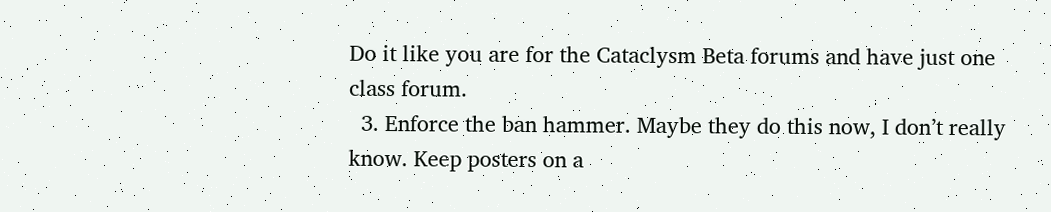Do it like you are for the Cataclysm Beta forums and have just one class forum.
  3. Enforce the ban hammer. Maybe they do this now, I don’t really know. Keep posters on a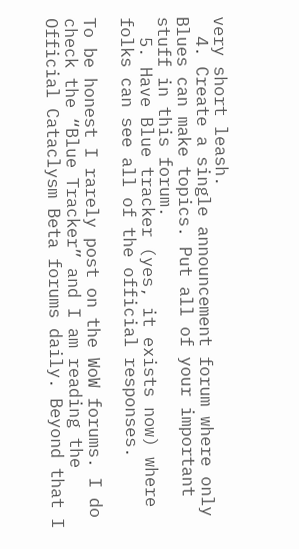very short leash.
  4. Create a single announcement forum where only Blues can make topics. Put all of your important stuff in this forum.
  5. Have Blue tracker (yes, it exists now) where folks can see all of the official responses.

To be honest I rarely post on the WoW forums. I do check the “Blue Tracker” and I am reading the Official Cataclysm Beta forums daily. Beyond that I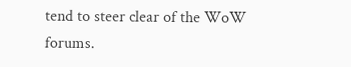tend to steer clear of the WoW forums.